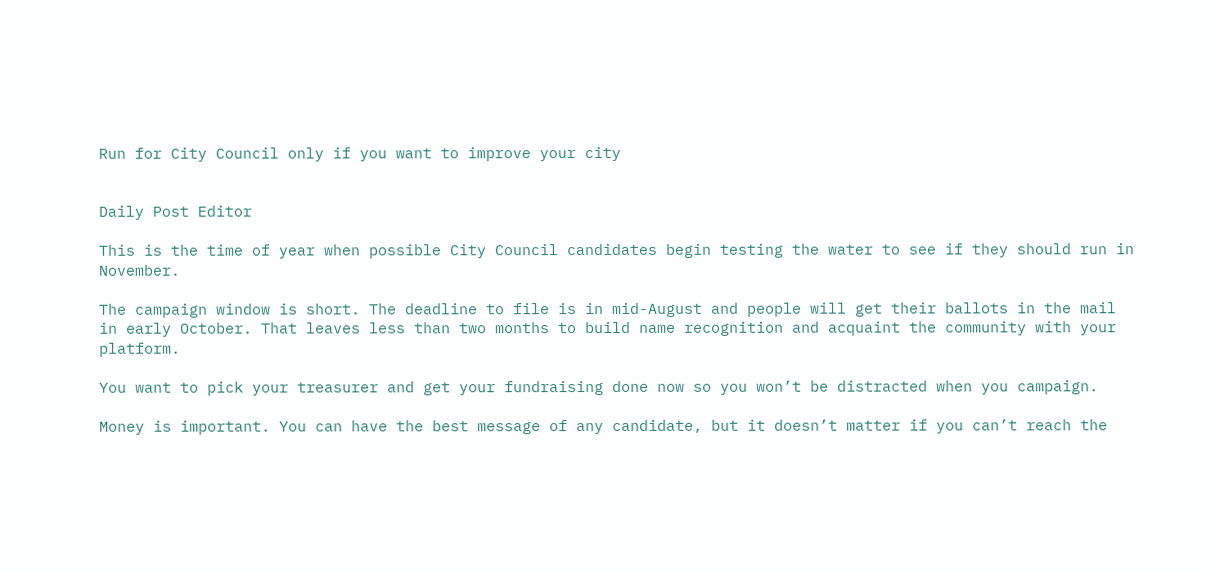Run for City Council only if you want to improve your city


Daily Post Editor

This is the time of year when possible City Council candidates begin testing the water to see if they should run in November.

The campaign window is short. The deadline to file is in mid-August and people will get their ballots in the mail in early October. That leaves less than two months to build name recognition and acquaint the community with your platform.

You want to pick your treasurer and get your fundraising done now so you won’t be distracted when you campaign.

Money is important. You can have the best message of any candidate, but it doesn’t matter if you can’t reach the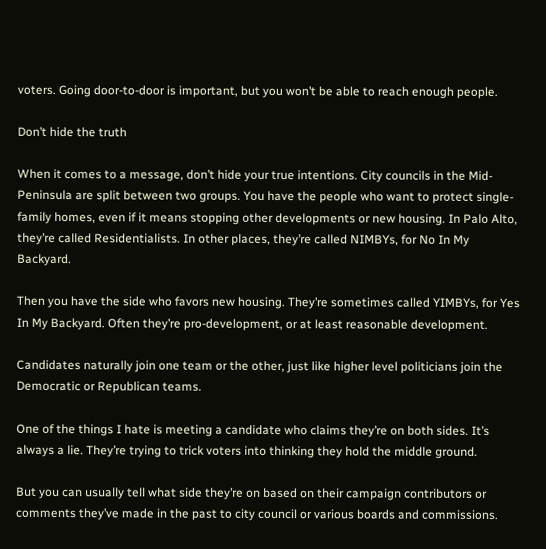voters. Going door-to-door is important, but you won’t be able to reach enough people.

Don’t hide the truth

When it comes to a message, don’t hide your true intentions. City councils in the Mid-Peninsula are split between two groups. You have the people who want to protect single-family homes, even if it means stopping other developments or new housing. In Palo Alto, they’re called Residentialists. In other places, they’re called NIMBYs, for No In My Backyard.

Then you have the side who favors new housing. They’re sometimes called YIMBYs, for Yes In My Backyard. Often they’re pro-development, or at least reasonable development.

Candidates naturally join one team or the other, just like higher level politicians join the Democratic or Republican teams.

One of the things I hate is meeting a candidate who claims they’re on both sides. It’s always a lie. They’re trying to trick voters into thinking they hold the middle ground.

But you can usually tell what side they’re on based on their campaign contributors or comments they’ve made in the past to city council or various boards and commissions.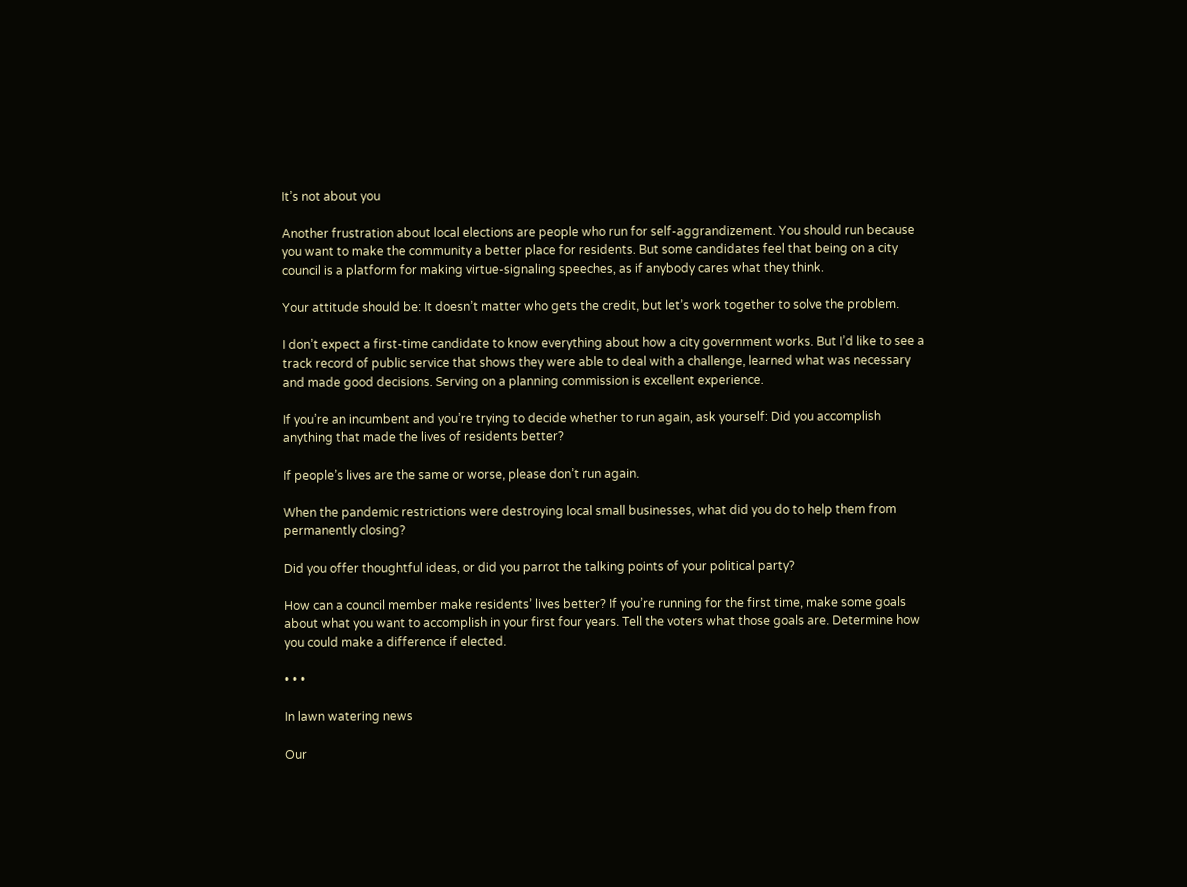It’s not about you

Another frustration about local elections are people who run for self-aggrandizement. You should run because you want to make the community a better place for residents. But some candidates feel that being on a city council is a platform for making virtue-signaling speeches, as if anybody cares what they think.

Your attitude should be: It doesn’t matter who gets the credit, but let’s work together to solve the problem.

I don’t expect a first-time candidate to know everything about how a city government works. But I’d like to see a track record of public service that shows they were able to deal with a challenge, learned what was necessary and made good decisions. Serving on a planning commission is excellent experience.

If you’re an incumbent and you’re trying to decide whether to run again, ask yourself: Did you accomplish anything that made the lives of residents better?

If people’s lives are the same or worse, please don’t run again.

When the pandemic restrictions were destroying local small businesses, what did you do to help them from permanently closing?

Did you offer thoughtful ideas, or did you parrot the talking points of your political party?

How can a council member make residents’ lives better? If you’re running for the first time, make some goals about what you want to accomplish in your first four years. Tell the voters what those goals are. Determine how you could make a difference if elected.

• • •

In lawn watering news

Our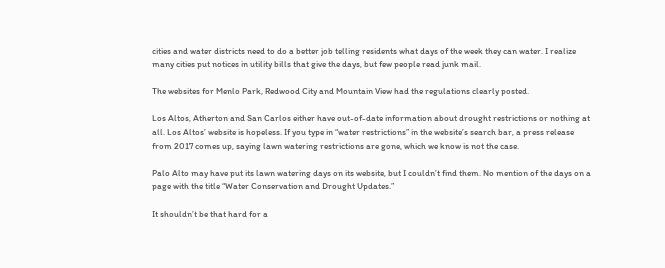cities and water districts need to do a better job telling residents what days of the week they can water. I realize many cities put notices in utility bills that give the days, but few people read junk mail.

The websites for Menlo Park, Redwood City and Mountain View had the regulations clearly posted.

Los Altos, Atherton and San Carlos either have out-of-date information about drought restrictions or nothing at all. Los Altos’ website is hopeless. If you type in “water restrictions” in the website’s search bar, a press release from 2017 comes up, saying lawn watering restrictions are gone, which we know is not the case.

Palo Alto may have put its lawn watering days on its website, but I couldn’t find them. No mention of the days on a page with the title “Water Conservation and Drought Updates.”

It shouldn’t be that hard for a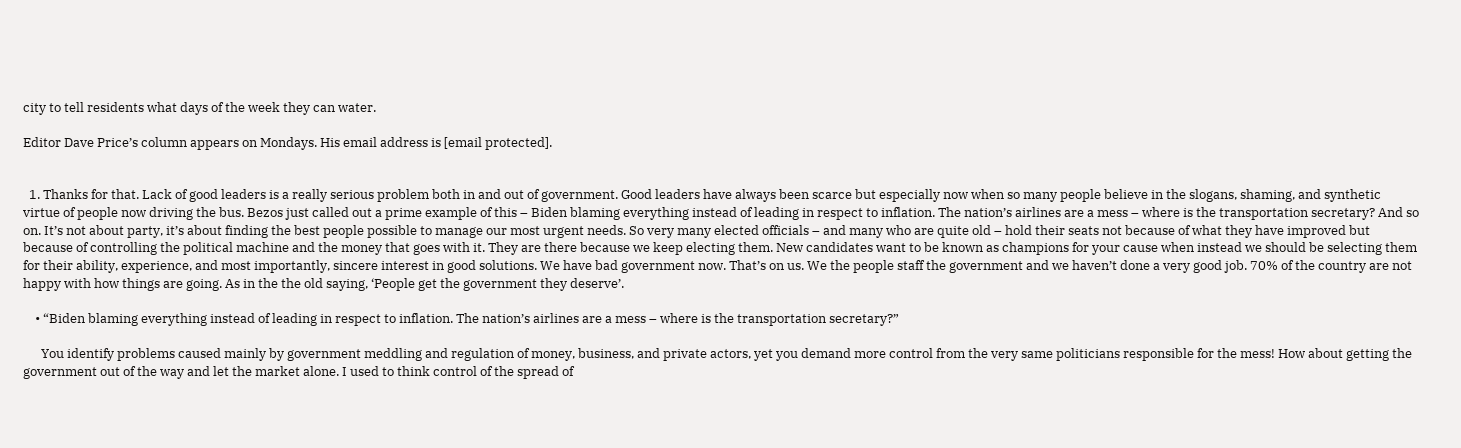city to tell residents what days of the week they can water.

Editor Dave Price’s column appears on Mondays. His email address is [email protected].


  1. Thanks for that. Lack of good leaders is a really serious problem both in and out of government. Good leaders have always been scarce but especially now when so many people believe in the slogans, shaming, and synthetic virtue of people now driving the bus. Bezos just called out a prime example of this – Biden blaming everything instead of leading in respect to inflation. The nation’s airlines are a mess – where is the transportation secretary? And so on. It’s not about party, it’s about finding the best people possible to manage our most urgent needs. So very many elected officials – and many who are quite old – hold their seats not because of what they have improved but because of controlling the political machine and the money that goes with it. They are there because we keep electing them. New candidates want to be known as champions for your cause when instead we should be selecting them for their ability, experience, and most importantly, sincere interest in good solutions. We have bad government now. That’s on us. We the people staff the government and we haven’t done a very good job. 70% of the country are not happy with how things are going. As in the the old saying, ‘People get the government they deserve’.

    • “Biden blaming everything instead of leading in respect to inflation. The nation’s airlines are a mess – where is the transportation secretary?”

      You identify problems caused mainly by government meddling and regulation of money, business, and private actors, yet you demand more control from the very same politicians responsible for the mess! How about getting the government out of the way and let the market alone. I used to think control of the spread of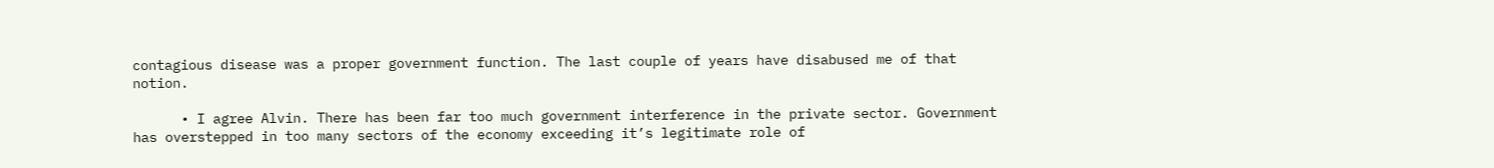contagious disease was a proper government function. The last couple of years have disabused me of that notion.

      • I agree Alvin. There has been far too much government interference in the private sector. Government has overstepped in too many sectors of the economy exceeding it’s legitimate role of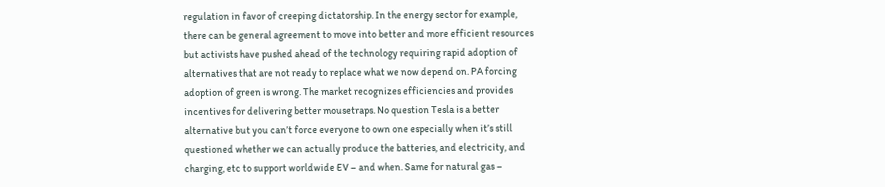regulation in favor of creeping dictatorship. In the energy sector for example, there can be general agreement to move into better and more efficient resources but activists have pushed ahead of the technology requiring rapid adoption of alternatives that are not ready to replace what we now depend on. PA forcing adoption of green is wrong. The market recognizes efficiencies and provides incentives for delivering better mousetraps. No question Tesla is a better alternative but you can’t force everyone to own one especially when it’s still questioned whether we can actually produce the batteries, and electricity, and charging, etc to support worldwide EV – and when. Same for natural gas –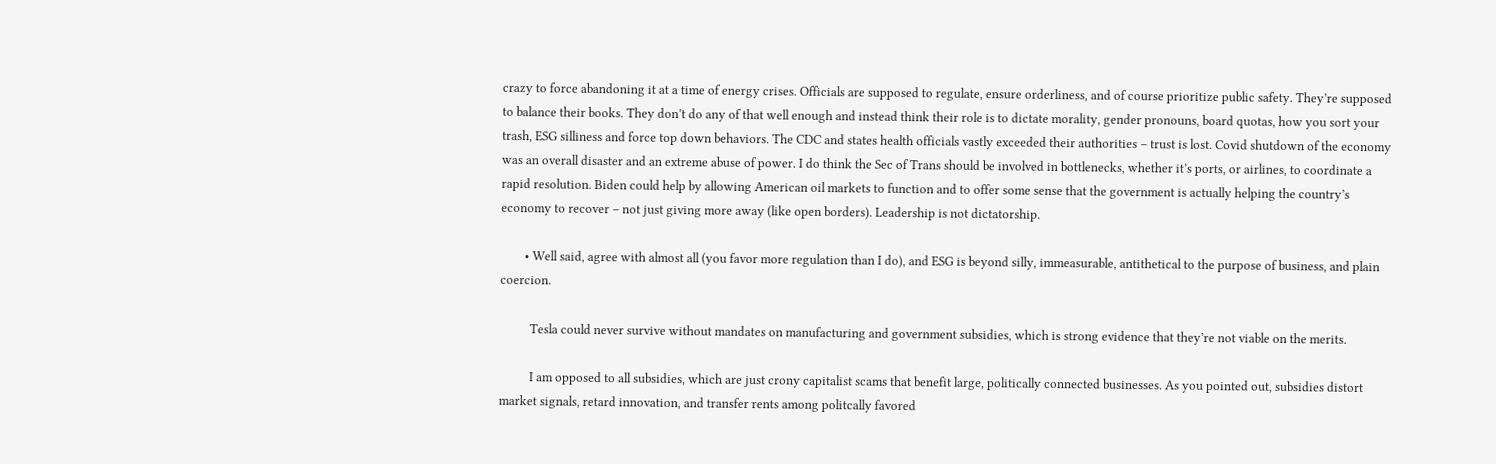crazy to force abandoning it at a time of energy crises. Officials are supposed to regulate, ensure orderliness, and of course prioritize public safety. They’re supposed to balance their books. They don’t do any of that well enough and instead think their role is to dictate morality, gender pronouns, board quotas, how you sort your trash, ESG silliness and force top down behaviors. The CDC and states health officials vastly exceeded their authorities – trust is lost. Covid shutdown of the economy was an overall disaster and an extreme abuse of power. I do think the Sec of Trans should be involved in bottlenecks, whether it’s ports, or airlines, to coordinate a rapid resolution. Biden could help by allowing American oil markets to function and to offer some sense that the government is actually helping the country’s economy to recover – not just giving more away (like open borders). Leadership is not dictatorship.

        • Well said, agree with almost all (you favor more regulation than I do), and ESG is beyond silly, immeasurable, antithetical to the purpose of business, and plain coercion.

          Tesla could never survive without mandates on manufacturing and government subsidies, which is strong evidence that they’re not viable on the merits.

          I am opposed to all subsidies, which are just crony capitalist scams that benefit large, politically connected businesses. As you pointed out, subsidies distort market signals, retard innovation, and transfer rents among politcally favored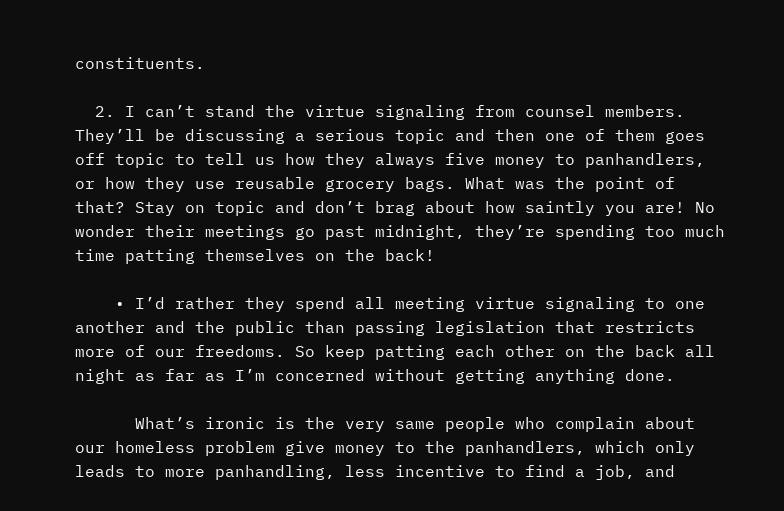constituents.

  2. I can’t stand the virtue signaling from counsel members. They’ll be discussing a serious topic and then one of them goes off topic to tell us how they always five money to panhandlers, or how they use reusable grocery bags. What was the point of that? Stay on topic and don’t brag about how saintly you are! No wonder their meetings go past midnight, they’re spending too much time patting themselves on the back!

    • I’d rather they spend all meeting virtue signaling to one another and the public than passing legislation that restricts more of our freedoms. So keep patting each other on the back all night as far as I’m concerned without getting anything done.

      What’s ironic is the very same people who complain about our homeless problem give money to the panhandlers, which only leads to more panhandling, less incentive to find a job, and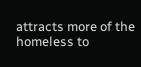attracts more of the homeless to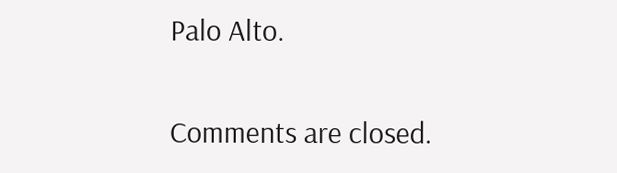Palo Alto.

Comments are closed.